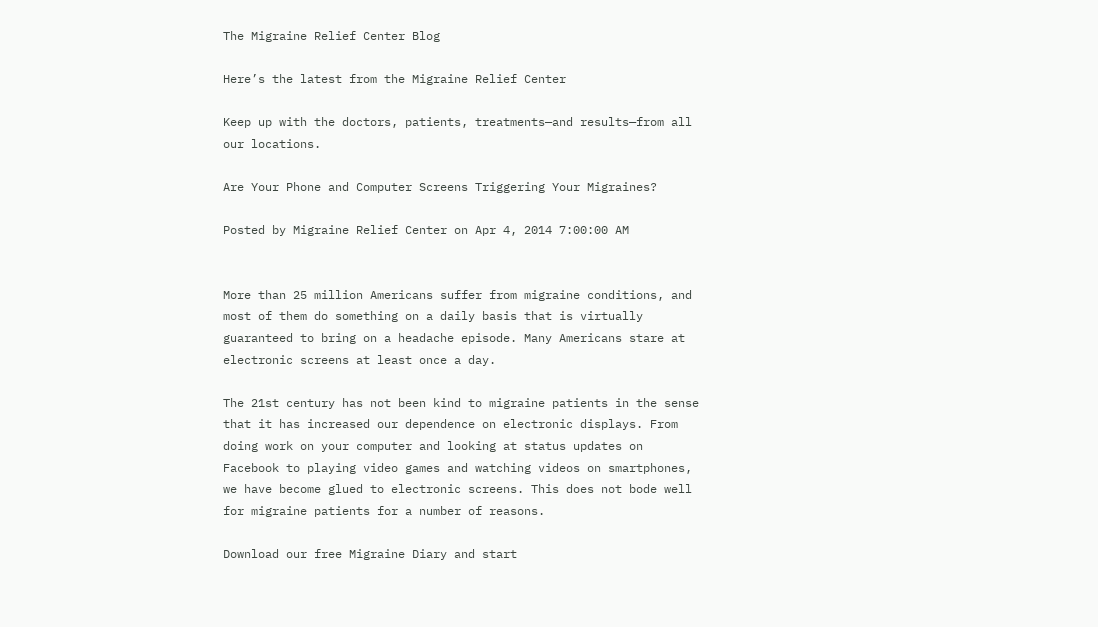The Migraine Relief Center Blog

Here’s the latest from the Migraine Relief Center

Keep up with the doctors, patients, treatments—and results—from all our locations.

Are Your Phone and Computer Screens Triggering Your Migraines?

Posted by Migraine Relief Center on Apr 4, 2014 7:00:00 AM


More than 25 million Americans suffer from migraine conditions, and most of them do something on a daily basis that is virtually guaranteed to bring on a headache episode. Many Americans stare at electronic screens at least once a day.

The 21st century has not been kind to migraine patients in the sense that it has increased our dependence on electronic displays. From doing work on your computer and looking at status updates on Facebook to playing video games and watching videos on smartphones, we have become glued to electronic screens. This does not bode well for migraine patients for a number of reasons.

Download our free Migraine Diary and start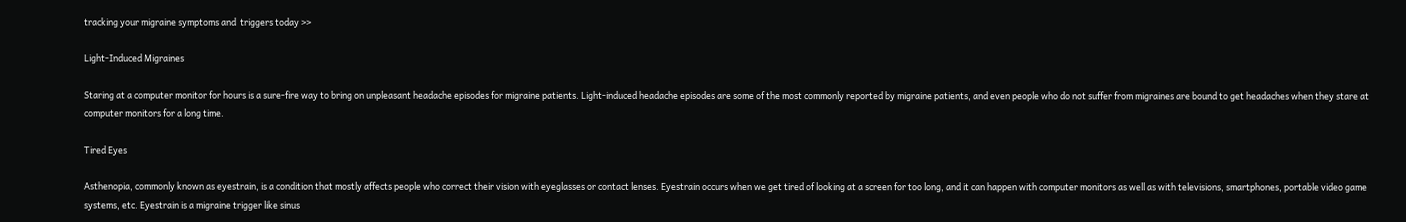tracking your migraine symptoms and  triggers today >>

Light-Induced Migraines

Staring at a computer monitor for hours is a sure-fire way to bring on unpleasant headache episodes for migraine patients. Light-induced headache episodes are some of the most commonly reported by migraine patients, and even people who do not suffer from migraines are bound to get headaches when they stare at computer monitors for a long time.

Tired Eyes

Asthenopia, commonly known as eyestrain, is a condition that mostly affects people who correct their vision with eyeglasses or contact lenses. Eyestrain occurs when we get tired of looking at a screen for too long, and it can happen with computer monitors as well as with televisions, smartphones, portable video game systems, etc. Eyestrain is a migraine trigger like sinus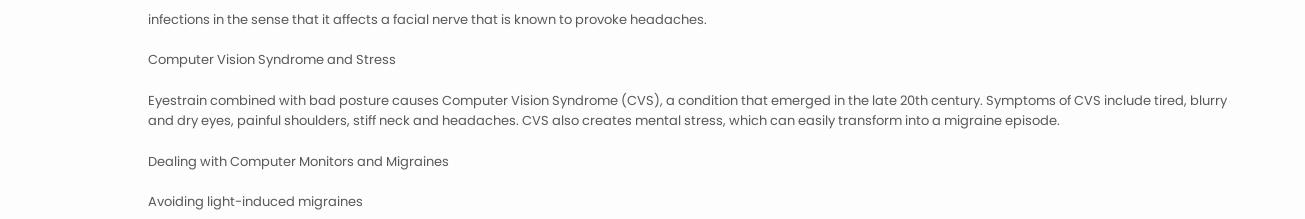infections in the sense that it affects a facial nerve that is known to provoke headaches.

Computer Vision Syndrome and Stress

Eyestrain combined with bad posture causes Computer Vision Syndrome (CVS), a condition that emerged in the late 20th century. Symptoms of CVS include tired, blurry and dry eyes, painful shoulders, stiff neck and headaches. CVS also creates mental stress, which can easily transform into a migraine episode.

Dealing with Computer Monitors and Migraines

Avoiding light-induced migraines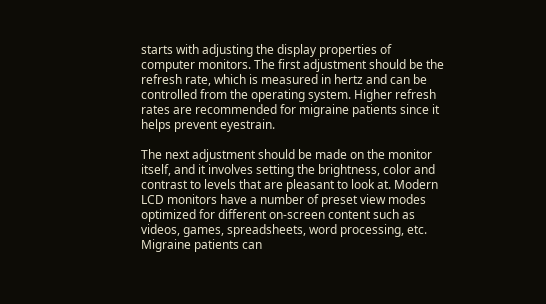starts with adjusting the display properties of computer monitors. The first adjustment should be the refresh rate, which is measured in hertz and can be controlled from the operating system. Higher refresh rates are recommended for migraine patients since it helps prevent eyestrain.

The next adjustment should be made on the monitor itself, and it involves setting the brightness, color and contrast to levels that are pleasant to look at. Modern LCD monitors have a number of preset view modes optimized for different on-screen content such as videos, games, spreadsheets, word processing, etc. Migraine patients can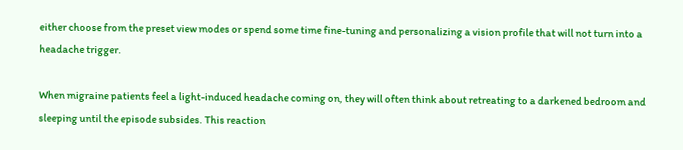either choose from the preset view modes or spend some time fine-tuning and personalizing a vision profile that will not turn into a headache trigger.

When migraine patients feel a light-induced headache coming on, they will often think about retreating to a darkened bedroom and sleeping until the episode subsides. This reaction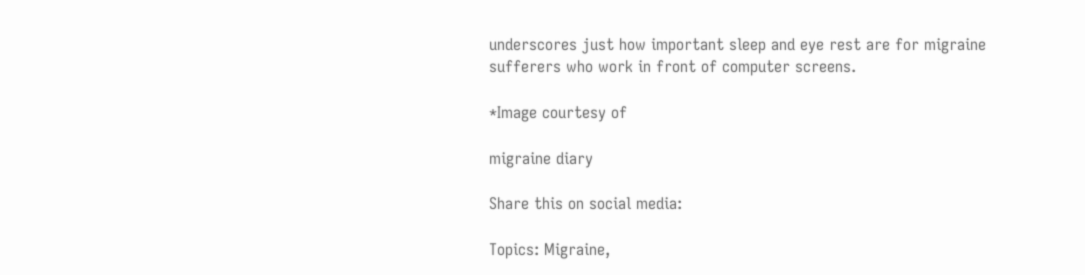underscores just how important sleep and eye rest are for migraine sufferers who work in front of computer screens.

*Image courtesy of

migraine diary

Share this on social media:

Topics: Migraine,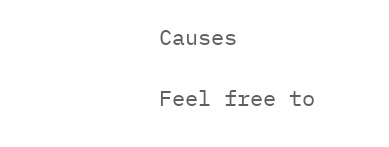Causes

Feel free to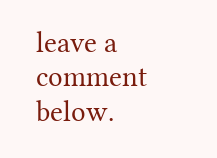leave a comment below.